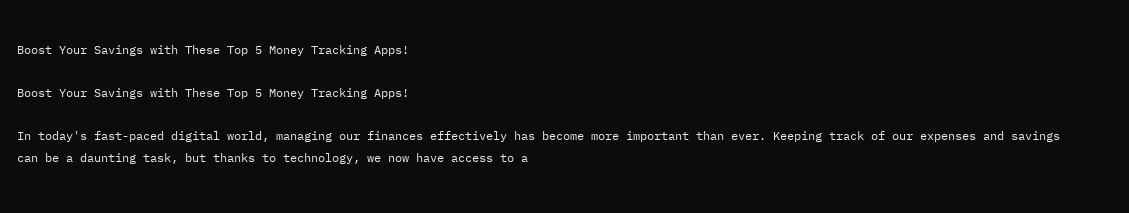Boost Your Savings with These Top 5 Money Tracking Apps!

Boost Your Savings with These Top 5 Money Tracking Apps!

In today's fast-paced digital world, managing our finances effectively has become more important than ever. Keeping track of our expenses and savings can be a daunting task, but thanks to technology, we now have access to a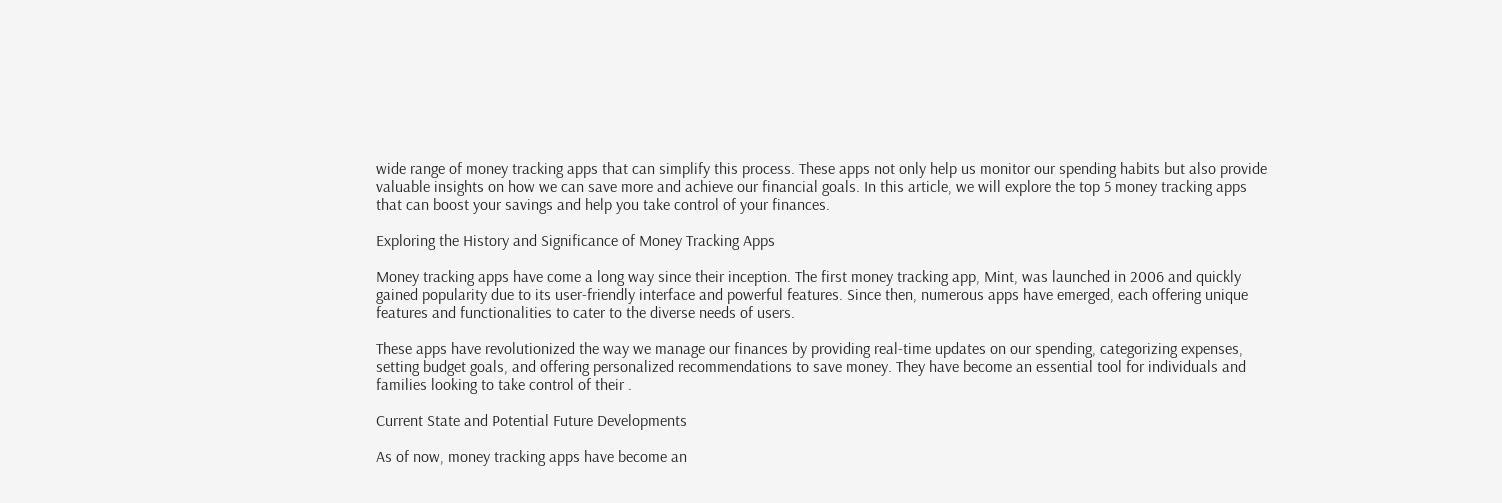wide range of money tracking apps that can simplify this process. These apps not only help us monitor our spending habits but also provide valuable insights on how we can save more and achieve our financial goals. In this article, we will explore the top 5 money tracking apps that can boost your savings and help you take control of your finances.

Exploring the History and Significance of Money Tracking Apps

Money tracking apps have come a long way since their inception. The first money tracking app, Mint, was launched in 2006 and quickly gained popularity due to its user-friendly interface and powerful features. Since then, numerous apps have emerged, each offering unique features and functionalities to cater to the diverse needs of users.

These apps have revolutionized the way we manage our finances by providing real-time updates on our spending, categorizing expenses, setting budget goals, and offering personalized recommendations to save money. They have become an essential tool for individuals and families looking to take control of their .

Current State and Potential Future Developments

As of now, money tracking apps have become an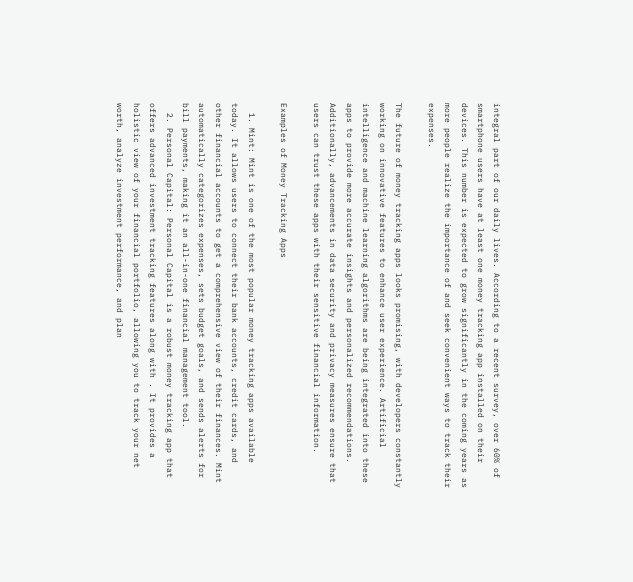integral part of our daily lives. According to a recent survey, over 60% of smartphone users have at least one money tracking app installed on their devices. This number is expected to grow significantly in the coming years as more people realize the importance of and seek convenient ways to track their expenses.

The future of money tracking apps looks promising, with developers constantly working on innovative features to enhance user experience. Artificial intelligence and machine learning algorithms are being integrated into these apps to provide more accurate insights and personalized recommendations. Additionally, advancements in data security and privacy measures ensure that users can trust these apps with their sensitive financial information.

Examples of Money Tracking Apps

  1. Mint: Mint is one of the most popular money tracking apps available today. It allows users to connect their bank accounts, credit cards, and other financial accounts to get a comprehensive view of their finances. Mint automatically categorizes expenses, sets budget goals, and sends alerts for bill payments, making it an all-in-one financial management tool.
  2. Personal Capital: Personal Capital is a robust money tracking app that offers advanced investment tracking features along with . It provides a holistic view of your financial portfolio, allowing you to track your net worth, analyze investment performance, and plan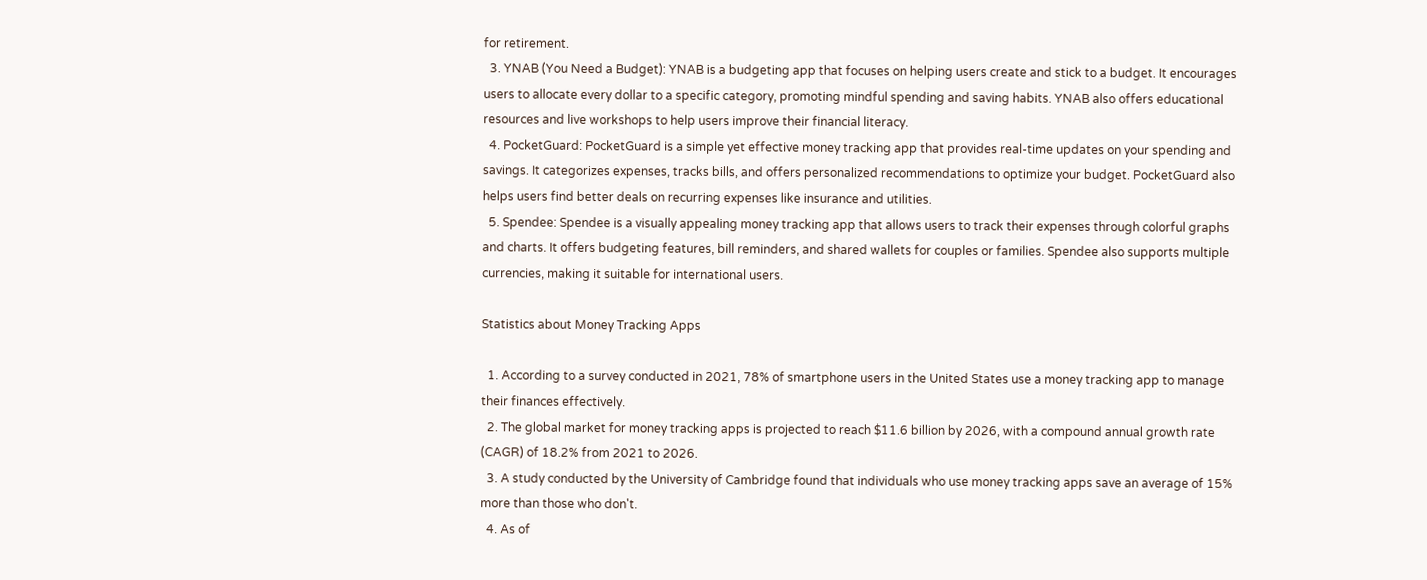for retirement.
  3. YNAB (You Need a Budget): YNAB is a budgeting app that focuses on helping users create and stick to a budget. It encourages users to allocate every dollar to a specific category, promoting mindful spending and saving habits. YNAB also offers educational resources and live workshops to help users improve their financial literacy.
  4. PocketGuard: PocketGuard is a simple yet effective money tracking app that provides real-time updates on your spending and savings. It categorizes expenses, tracks bills, and offers personalized recommendations to optimize your budget. PocketGuard also helps users find better deals on recurring expenses like insurance and utilities.
  5. Spendee: Spendee is a visually appealing money tracking app that allows users to track their expenses through colorful graphs and charts. It offers budgeting features, bill reminders, and shared wallets for couples or families. Spendee also supports multiple currencies, making it suitable for international users.

Statistics about Money Tracking Apps

  1. According to a survey conducted in 2021, 78% of smartphone users in the United States use a money tracking app to manage their finances effectively.
  2. The global market for money tracking apps is projected to reach $11.6 billion by 2026, with a compound annual growth rate (CAGR) of 18.2% from 2021 to 2026.
  3. A study conducted by the University of Cambridge found that individuals who use money tracking apps save an average of 15% more than those who don't.
  4. As of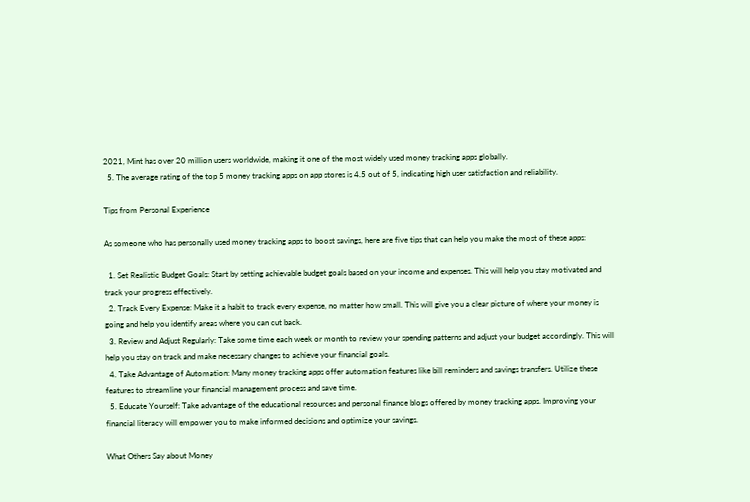2021, Mint has over 20 million users worldwide, making it one of the most widely used money tracking apps globally.
  5. The average rating of the top 5 money tracking apps on app stores is 4.5 out of 5, indicating high user satisfaction and reliability.

Tips from Personal Experience

As someone who has personally used money tracking apps to boost savings, here are five tips that can help you make the most of these apps:

  1. Set Realistic Budget Goals: Start by setting achievable budget goals based on your income and expenses. This will help you stay motivated and track your progress effectively.
  2. Track Every Expense: Make it a habit to track every expense, no matter how small. This will give you a clear picture of where your money is going and help you identify areas where you can cut back.
  3. Review and Adjust Regularly: Take some time each week or month to review your spending patterns and adjust your budget accordingly. This will help you stay on track and make necessary changes to achieve your financial goals.
  4. Take Advantage of Automation: Many money tracking apps offer automation features like bill reminders and savings transfers. Utilize these features to streamline your financial management process and save time.
  5. Educate Yourself: Take advantage of the educational resources and personal finance blogs offered by money tracking apps. Improving your financial literacy will empower you to make informed decisions and optimize your savings.

What Others Say about Money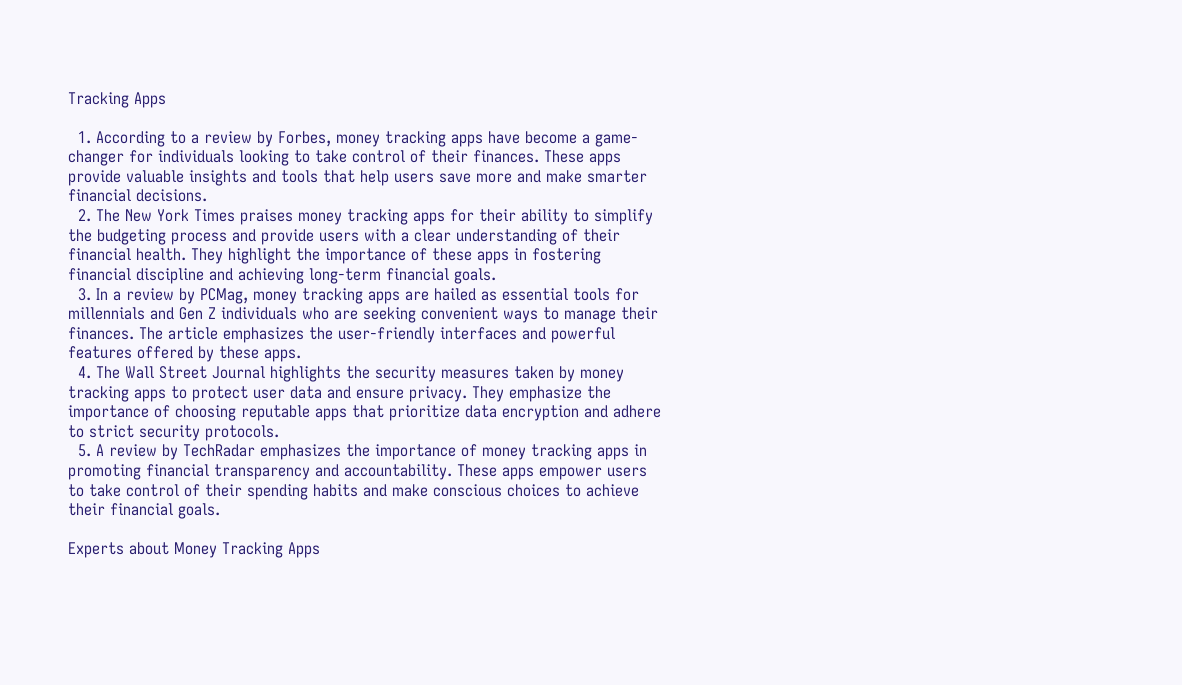Tracking Apps

  1. According to a review by Forbes, money tracking apps have become a game-changer for individuals looking to take control of their finances. These apps provide valuable insights and tools that help users save more and make smarter financial decisions.
  2. The New York Times praises money tracking apps for their ability to simplify the budgeting process and provide users with a clear understanding of their financial health. They highlight the importance of these apps in fostering financial discipline and achieving long-term financial goals.
  3. In a review by PCMag, money tracking apps are hailed as essential tools for millennials and Gen Z individuals who are seeking convenient ways to manage their finances. The article emphasizes the user-friendly interfaces and powerful features offered by these apps.
  4. The Wall Street Journal highlights the security measures taken by money tracking apps to protect user data and ensure privacy. They emphasize the importance of choosing reputable apps that prioritize data encryption and adhere to strict security protocols.
  5. A review by TechRadar emphasizes the importance of money tracking apps in promoting financial transparency and accountability. These apps empower users to take control of their spending habits and make conscious choices to achieve their financial goals.

Experts about Money Tracking Apps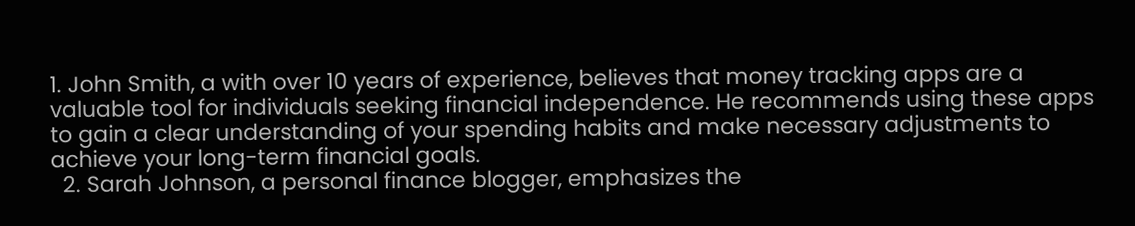1. John Smith, a with over 10 years of experience, believes that money tracking apps are a valuable tool for individuals seeking financial independence. He recommends using these apps to gain a clear understanding of your spending habits and make necessary adjustments to achieve your long-term financial goals.
  2. Sarah Johnson, a personal finance blogger, emphasizes the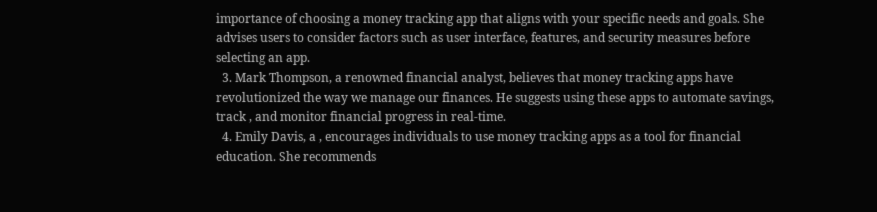importance of choosing a money tracking app that aligns with your specific needs and goals. She advises users to consider factors such as user interface, features, and security measures before selecting an app.
  3. Mark Thompson, a renowned financial analyst, believes that money tracking apps have revolutionized the way we manage our finances. He suggests using these apps to automate savings, track , and monitor financial progress in real-time.
  4. Emily Davis, a , encourages individuals to use money tracking apps as a tool for financial education. She recommends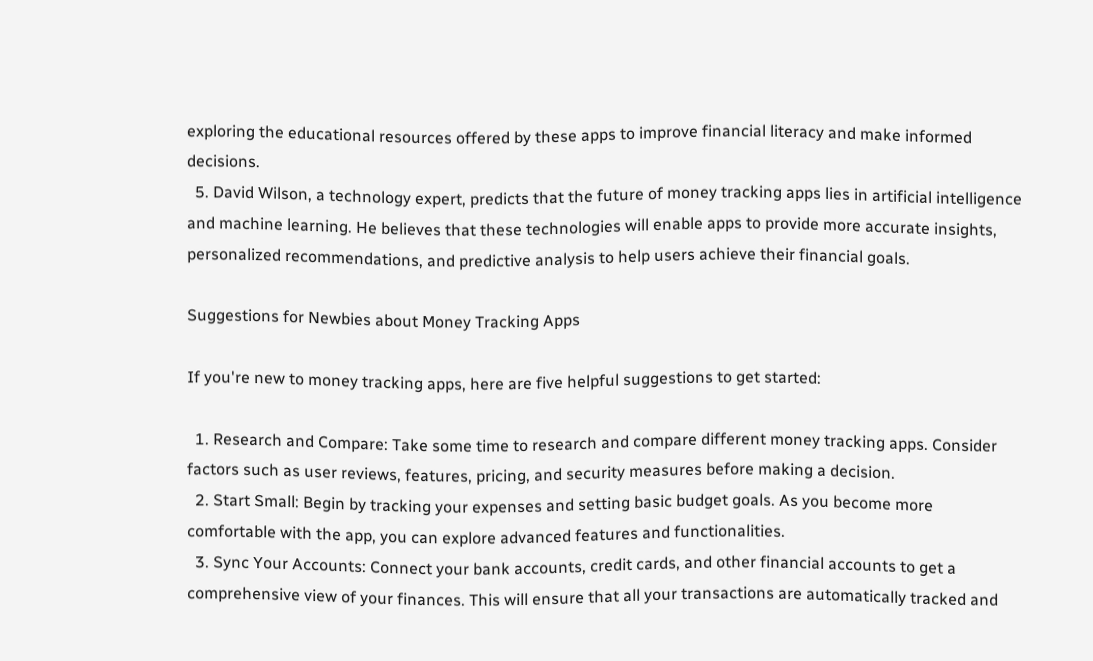exploring the educational resources offered by these apps to improve financial literacy and make informed decisions.
  5. David Wilson, a technology expert, predicts that the future of money tracking apps lies in artificial intelligence and machine learning. He believes that these technologies will enable apps to provide more accurate insights, personalized recommendations, and predictive analysis to help users achieve their financial goals.

Suggestions for Newbies about Money Tracking Apps

If you're new to money tracking apps, here are five helpful suggestions to get started:

  1. Research and Compare: Take some time to research and compare different money tracking apps. Consider factors such as user reviews, features, pricing, and security measures before making a decision.
  2. Start Small: Begin by tracking your expenses and setting basic budget goals. As you become more comfortable with the app, you can explore advanced features and functionalities.
  3. Sync Your Accounts: Connect your bank accounts, credit cards, and other financial accounts to get a comprehensive view of your finances. This will ensure that all your transactions are automatically tracked and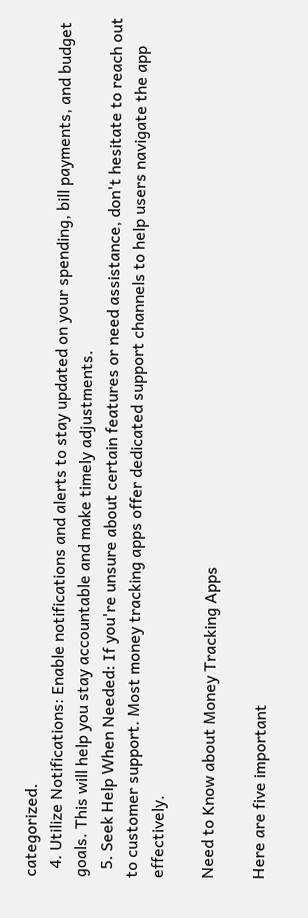categorized.
  4. Utilize Notifications: Enable notifications and alerts to stay updated on your spending, bill payments, and budget goals. This will help you stay accountable and make timely adjustments.
  5. Seek Help When Needed: If you're unsure about certain features or need assistance, don't hesitate to reach out to customer support. Most money tracking apps offer dedicated support channels to help users navigate the app effectively.

Need to Know about Money Tracking Apps

Here are five important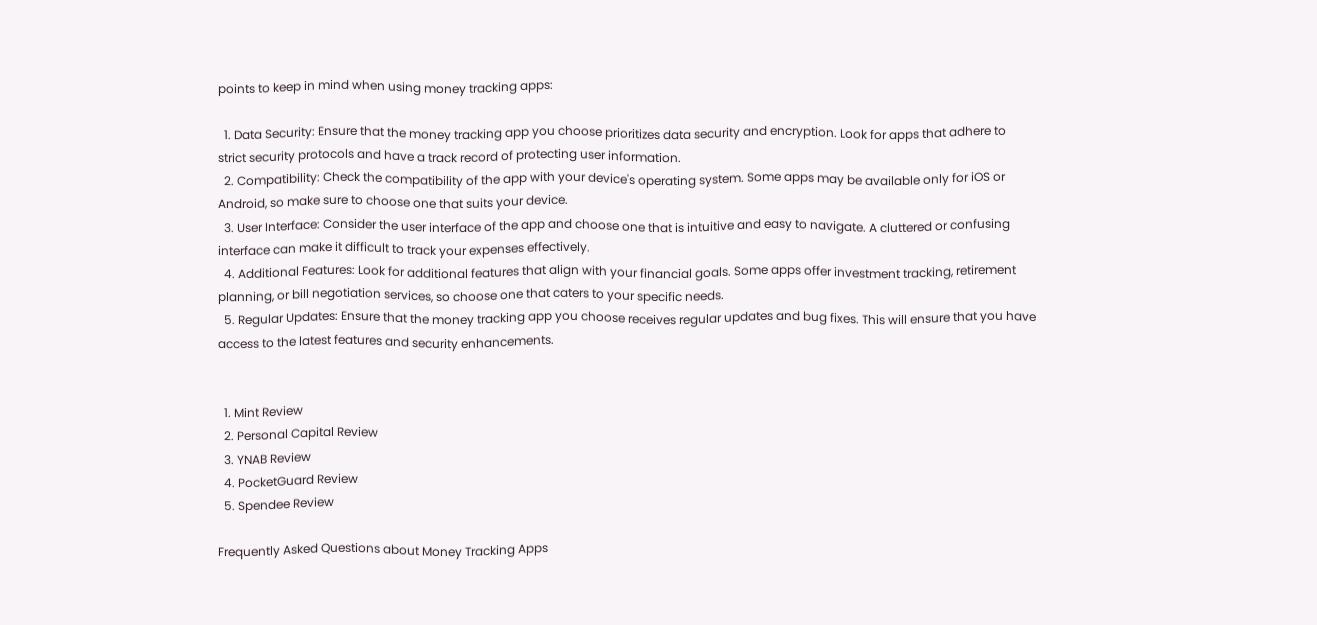points to keep in mind when using money tracking apps:

  1. Data Security: Ensure that the money tracking app you choose prioritizes data security and encryption. Look for apps that adhere to strict security protocols and have a track record of protecting user information.
  2. Compatibility: Check the compatibility of the app with your device's operating system. Some apps may be available only for iOS or Android, so make sure to choose one that suits your device.
  3. User Interface: Consider the user interface of the app and choose one that is intuitive and easy to navigate. A cluttered or confusing interface can make it difficult to track your expenses effectively.
  4. Additional Features: Look for additional features that align with your financial goals. Some apps offer investment tracking, retirement planning, or bill negotiation services, so choose one that caters to your specific needs.
  5. Regular Updates: Ensure that the money tracking app you choose receives regular updates and bug fixes. This will ensure that you have access to the latest features and security enhancements.


  1. Mint Review
  2. Personal Capital Review
  3. YNAB Review
  4. PocketGuard Review
  5. Spendee Review

Frequently Asked Questions about Money Tracking Apps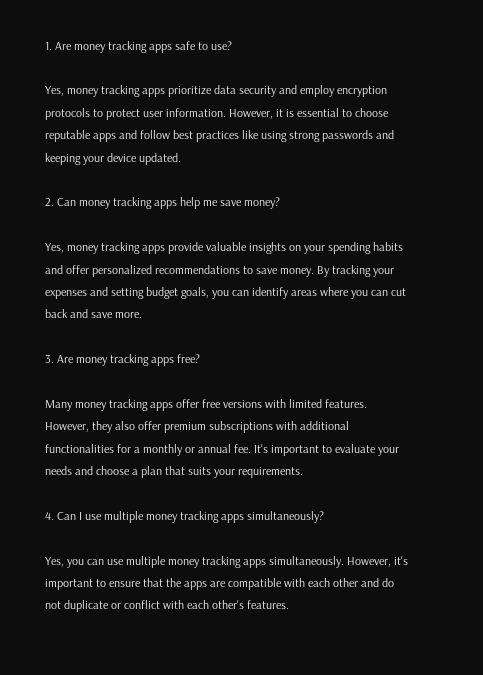1. Are money tracking apps safe to use?

Yes, money tracking apps prioritize data security and employ encryption protocols to protect user information. However, it is essential to choose reputable apps and follow best practices like using strong passwords and keeping your device updated.

2. Can money tracking apps help me save money?

Yes, money tracking apps provide valuable insights on your spending habits and offer personalized recommendations to save money. By tracking your expenses and setting budget goals, you can identify areas where you can cut back and save more.

3. Are money tracking apps free?

Many money tracking apps offer free versions with limited features. However, they also offer premium subscriptions with additional functionalities for a monthly or annual fee. It's important to evaluate your needs and choose a plan that suits your requirements.

4. Can I use multiple money tracking apps simultaneously?

Yes, you can use multiple money tracking apps simultaneously. However, it's important to ensure that the apps are compatible with each other and do not duplicate or conflict with each other's features.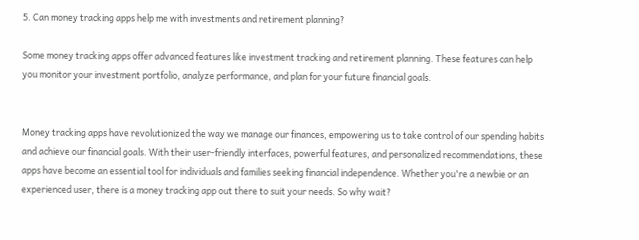5. Can money tracking apps help me with investments and retirement planning?

Some money tracking apps offer advanced features like investment tracking and retirement planning. These features can help you monitor your investment portfolio, analyze performance, and plan for your future financial goals.


Money tracking apps have revolutionized the way we manage our finances, empowering us to take control of our spending habits and achieve our financial goals. With their user-friendly interfaces, powerful features, and personalized recommendations, these apps have become an essential tool for individuals and families seeking financial independence. Whether you're a newbie or an experienced user, there is a money tracking app out there to suit your needs. So why wait?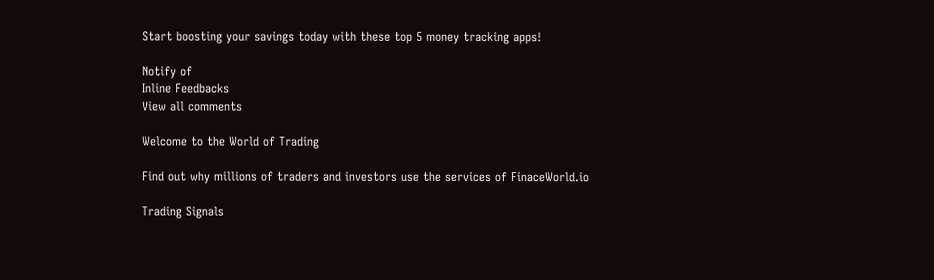Start boosting your savings today with these top 5 money tracking apps!

Notify of
Inline Feedbacks
View all comments

Welcome to the World of Trading

Find out why millions of traders and investors use the services of FinaceWorld.io

Trading Signals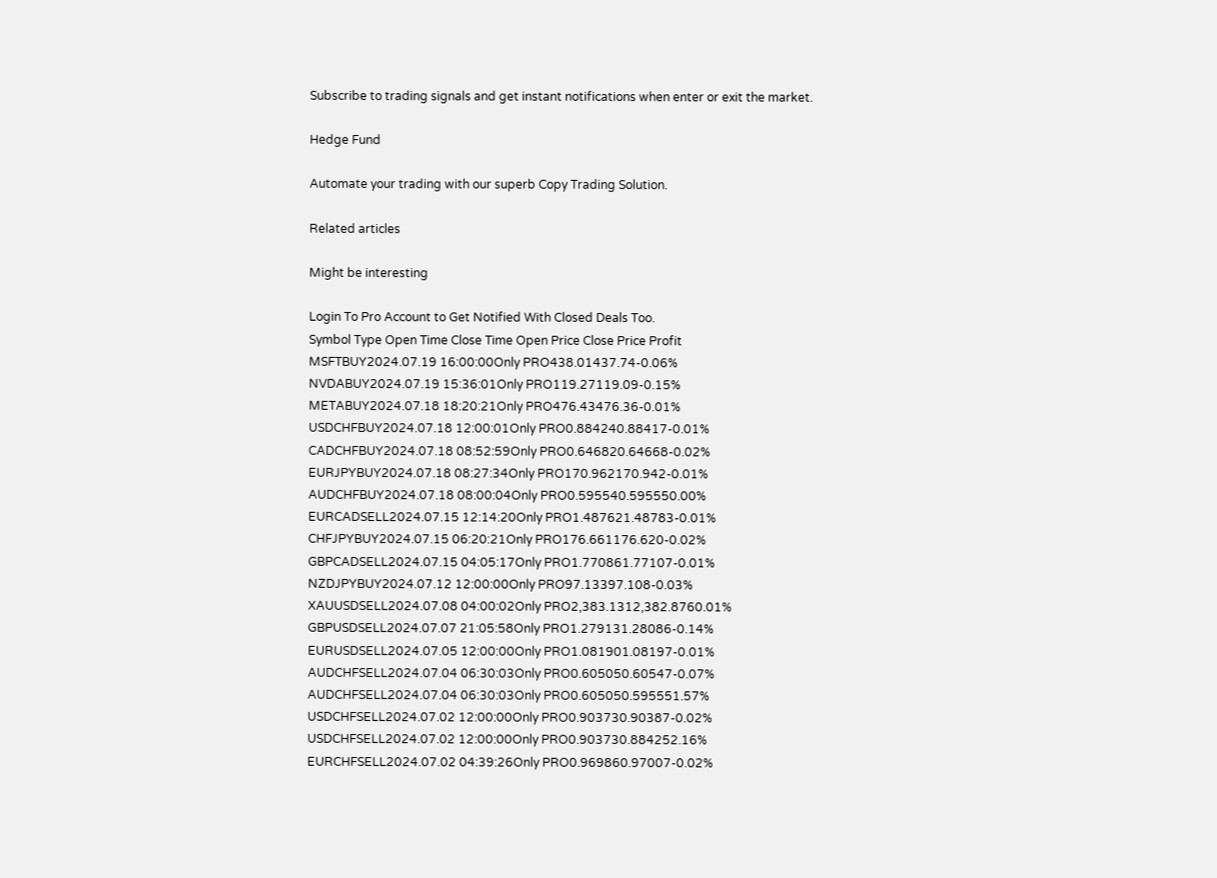Subscribe to trading signals and get instant notifications when enter or exit the market.

Hedge Fund

Automate your trading with our superb Copy Trading Solution.

Related articles

Might be interesting

Login To Pro Account to Get Notified With Closed Deals Too.
Symbol Type Open Time Close Time Open Price Close Price Profit
MSFTBUY2024.07.19 16:00:00Only PRO438.01437.74-0.06%
NVDABUY2024.07.19 15:36:01Only PRO119.27119.09-0.15%
METABUY2024.07.18 18:20:21Only PRO476.43476.36-0.01%
USDCHFBUY2024.07.18 12:00:01Only PRO0.884240.88417-0.01%
CADCHFBUY2024.07.18 08:52:59Only PRO0.646820.64668-0.02%
EURJPYBUY2024.07.18 08:27:34Only PRO170.962170.942-0.01%
AUDCHFBUY2024.07.18 08:00:04Only PRO0.595540.595550.00%
EURCADSELL2024.07.15 12:14:20Only PRO1.487621.48783-0.01%
CHFJPYBUY2024.07.15 06:20:21Only PRO176.661176.620-0.02%
GBPCADSELL2024.07.15 04:05:17Only PRO1.770861.77107-0.01%
NZDJPYBUY2024.07.12 12:00:00Only PRO97.13397.108-0.03%
XAUUSDSELL2024.07.08 04:00:02Only PRO2,383.1312,382.8760.01%
GBPUSDSELL2024.07.07 21:05:58Only PRO1.279131.28086-0.14%
EURUSDSELL2024.07.05 12:00:00Only PRO1.081901.08197-0.01%
AUDCHFSELL2024.07.04 06:30:03Only PRO0.605050.60547-0.07%
AUDCHFSELL2024.07.04 06:30:03Only PRO0.605050.595551.57%
USDCHFSELL2024.07.02 12:00:00Only PRO0.903730.90387-0.02%
USDCHFSELL2024.07.02 12:00:00Only PRO0.903730.884252.16%
EURCHFSELL2024.07.02 04:39:26Only PRO0.969860.97007-0.02%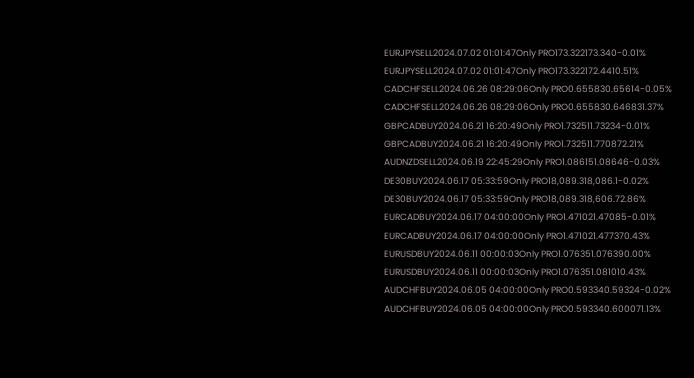EURJPYSELL2024.07.02 01:01:47Only PRO173.322173.340-0.01%
EURJPYSELL2024.07.02 01:01:47Only PRO173.322172.4410.51%
CADCHFSELL2024.06.26 08:29:06Only PRO0.655830.65614-0.05%
CADCHFSELL2024.06.26 08:29:06Only PRO0.655830.646831.37%
GBPCADBUY2024.06.21 16:20:49Only PRO1.732511.73234-0.01%
GBPCADBUY2024.06.21 16:20:49Only PRO1.732511.770872.21%
AUDNZDSELL2024.06.19 22:45:29Only PRO1.086151.08646-0.03%
DE30BUY2024.06.17 05:33:59Only PRO18,089.318,086.1-0.02%
DE30BUY2024.06.17 05:33:59Only PRO18,089.318,606.72.86%
EURCADBUY2024.06.17 04:00:00Only PRO1.471021.47085-0.01%
EURCADBUY2024.06.17 04:00:00Only PRO1.471021.477370.43%
EURUSDBUY2024.06.11 00:00:03Only PRO1.076351.076390.00%
EURUSDBUY2024.06.11 00:00:03Only PRO1.076351.081010.43%
AUDCHFBUY2024.06.05 04:00:00Only PRO0.593340.59324-0.02%
AUDCHFBUY2024.06.05 04:00:00Only PRO0.593340.600071.13%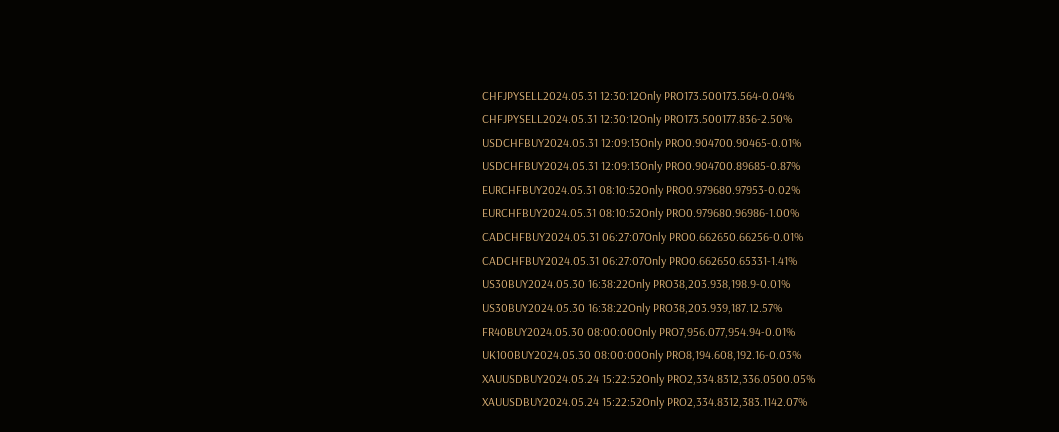CHFJPYSELL2024.05.31 12:30:12Only PRO173.500173.564-0.04%
CHFJPYSELL2024.05.31 12:30:12Only PRO173.500177.836-2.50%
USDCHFBUY2024.05.31 12:09:13Only PRO0.904700.90465-0.01%
USDCHFBUY2024.05.31 12:09:13Only PRO0.904700.89685-0.87%
EURCHFBUY2024.05.31 08:10:52Only PRO0.979680.97953-0.02%
EURCHFBUY2024.05.31 08:10:52Only PRO0.979680.96986-1.00%
CADCHFBUY2024.05.31 06:27:07Only PRO0.662650.66256-0.01%
CADCHFBUY2024.05.31 06:27:07Only PRO0.662650.65331-1.41%
US30BUY2024.05.30 16:38:22Only PRO38,203.938,198.9-0.01%
US30BUY2024.05.30 16:38:22Only PRO38,203.939,187.12.57%
FR40BUY2024.05.30 08:00:00Only PRO7,956.077,954.94-0.01%
UK100BUY2024.05.30 08:00:00Only PRO8,194.608,192.16-0.03%
XAUUSDBUY2024.05.24 15:22:52Only PRO2,334.8312,336.0500.05%
XAUUSDBUY2024.05.24 15:22:52Only PRO2,334.8312,383.1142.07%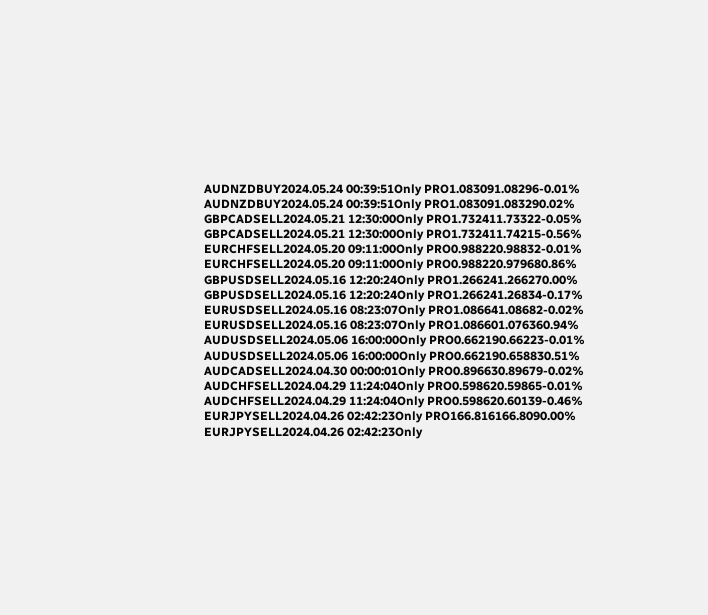AUDNZDBUY2024.05.24 00:39:51Only PRO1.083091.08296-0.01%
AUDNZDBUY2024.05.24 00:39:51Only PRO1.083091.083290.02%
GBPCADSELL2024.05.21 12:30:00Only PRO1.732411.73322-0.05%
GBPCADSELL2024.05.21 12:30:00Only PRO1.732411.74215-0.56%
EURCHFSELL2024.05.20 09:11:00Only PRO0.988220.98832-0.01%
EURCHFSELL2024.05.20 09:11:00Only PRO0.988220.979680.86%
GBPUSDSELL2024.05.16 12:20:24Only PRO1.266241.266270.00%
GBPUSDSELL2024.05.16 12:20:24Only PRO1.266241.26834-0.17%
EURUSDSELL2024.05.16 08:23:07Only PRO1.086641.08682-0.02%
EURUSDSELL2024.05.16 08:23:07Only PRO1.086601.076360.94%
AUDUSDSELL2024.05.06 16:00:00Only PRO0.662190.66223-0.01%
AUDUSDSELL2024.05.06 16:00:00Only PRO0.662190.658830.51%
AUDCADSELL2024.04.30 00:00:01Only PRO0.896630.89679-0.02%
AUDCHFSELL2024.04.29 11:24:04Only PRO0.598620.59865-0.01%
AUDCHFSELL2024.04.29 11:24:04Only PRO0.598620.60139-0.46%
EURJPYSELL2024.04.26 02:42:23Only PRO166.816166.8090.00%
EURJPYSELL2024.04.26 02:42:23Only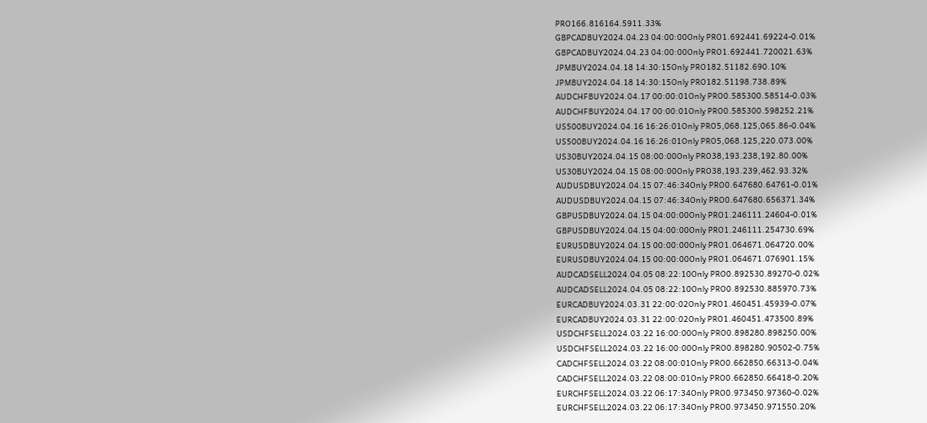PRO166.816164.5911.33%
GBPCADBUY2024.04.23 04:00:00Only PRO1.692441.69224-0.01%
GBPCADBUY2024.04.23 04:00:00Only PRO1.692441.720021.63%
JPMBUY2024.04.18 14:30:15Only PRO182.51182.690.10%
JPMBUY2024.04.18 14:30:15Only PRO182.51198.738.89%
AUDCHFBUY2024.04.17 00:00:01Only PRO0.585300.58514-0.03%
AUDCHFBUY2024.04.17 00:00:01Only PRO0.585300.598252.21%
US500BUY2024.04.16 16:26:01Only PRO5,068.125,065.86-0.04%
US500BUY2024.04.16 16:26:01Only PRO5,068.125,220.073.00%
US30BUY2024.04.15 08:00:00Only PRO38,193.238,192.80.00%
US30BUY2024.04.15 08:00:00Only PRO38,193.239,462.93.32%
AUDUSDBUY2024.04.15 07:46:34Only PRO0.647680.64761-0.01%
AUDUSDBUY2024.04.15 07:46:34Only PRO0.647680.656371.34%
GBPUSDBUY2024.04.15 04:00:00Only PRO1.246111.24604-0.01%
GBPUSDBUY2024.04.15 04:00:00Only PRO1.246111.254730.69%
EURUSDBUY2024.04.15 00:00:00Only PRO1.064671.064720.00%
EURUSDBUY2024.04.15 00:00:00Only PRO1.064671.076901.15%
AUDCADSELL2024.04.05 08:22:10Only PRO0.892530.89270-0.02%
AUDCADSELL2024.04.05 08:22:10Only PRO0.892530.885970.73%
EURCADBUY2024.03.31 22:00:02Only PRO1.460451.45939-0.07%
EURCADBUY2024.03.31 22:00:02Only PRO1.460451.473500.89%
USDCHFSELL2024.03.22 16:00:00Only PRO0.898280.898250.00%
USDCHFSELL2024.03.22 16:00:00Only PRO0.898280.90502-0.75%
CADCHFSELL2024.03.22 08:00:01Only PRO0.662850.66313-0.04%
CADCHFSELL2024.03.22 08:00:01Only PRO0.662850.66418-0.20%
EURCHFSELL2024.03.22 06:17:34Only PRO0.973450.97360-0.02%
EURCHFSELL2024.03.22 06:17:34Only PRO0.973450.971550.20%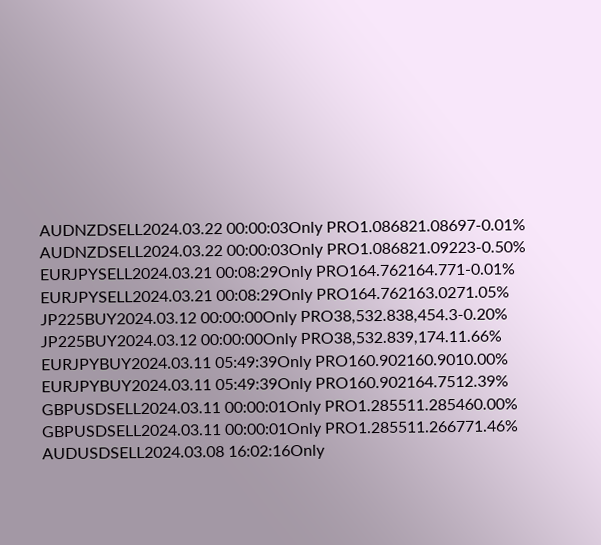AUDNZDSELL2024.03.22 00:00:03Only PRO1.086821.08697-0.01%
AUDNZDSELL2024.03.22 00:00:03Only PRO1.086821.09223-0.50%
EURJPYSELL2024.03.21 00:08:29Only PRO164.762164.771-0.01%
EURJPYSELL2024.03.21 00:08:29Only PRO164.762163.0271.05%
JP225BUY2024.03.12 00:00:00Only PRO38,532.838,454.3-0.20%
JP225BUY2024.03.12 00:00:00Only PRO38,532.839,174.11.66%
EURJPYBUY2024.03.11 05:49:39Only PRO160.902160.9010.00%
EURJPYBUY2024.03.11 05:49:39Only PRO160.902164.7512.39%
GBPUSDSELL2024.03.11 00:00:01Only PRO1.285511.285460.00%
GBPUSDSELL2024.03.11 00:00:01Only PRO1.285511.266771.46%
AUDUSDSELL2024.03.08 16:02:16Only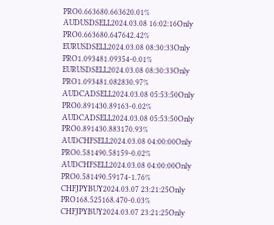PRO0.663680.663620.01%
AUDUSDSELL2024.03.08 16:02:16Only PRO0.663680.647642.42%
EURUSDSELL2024.03.08 08:30:33Only PRO1.093481.09354-0.01%
EURUSDSELL2024.03.08 08:30:33Only PRO1.093481.082830.97%
AUDCADSELL2024.03.08 05:53:50Only PRO0.891430.89163-0.02%
AUDCADSELL2024.03.08 05:53:50Only PRO0.891430.883170.93%
AUDCHFSELL2024.03.08 04:00:00Only PRO0.581490.58159-0.02%
AUDCHFSELL2024.03.08 04:00:00Only PRO0.581490.59174-1.76%
CHFJPYBUY2024.03.07 23:21:25Only PRO168.525168.470-0.03%
CHFJPYBUY2024.03.07 23:21:25Only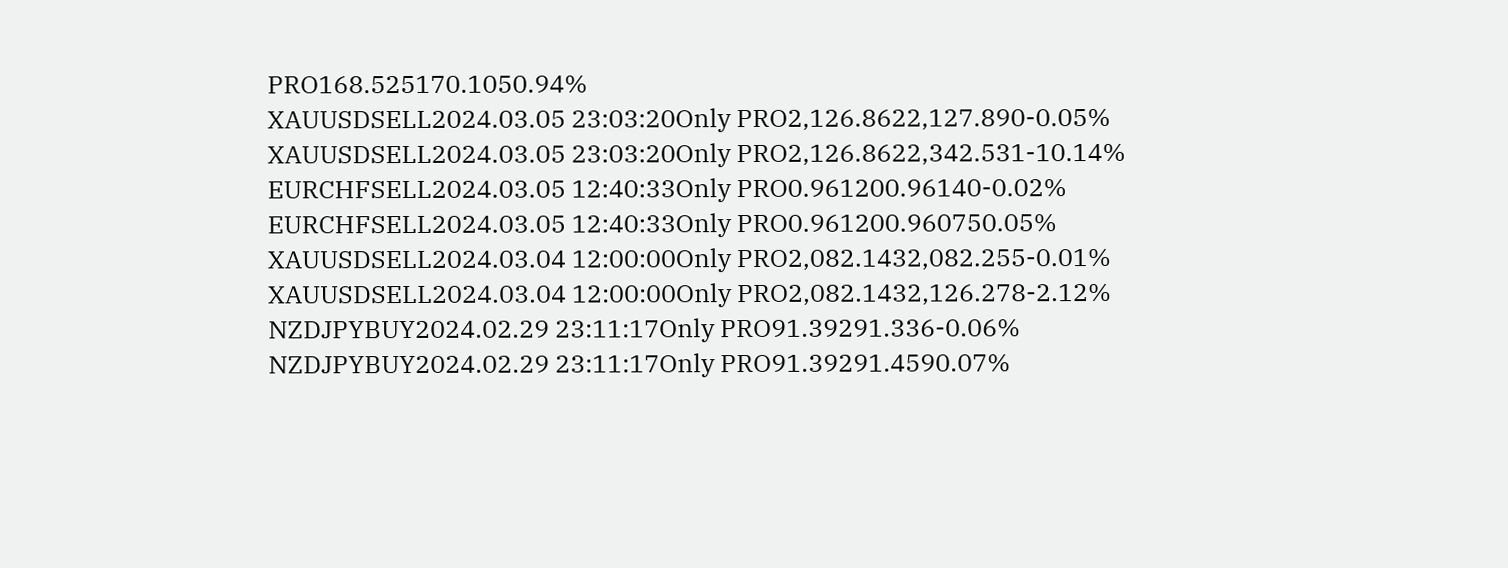PRO168.525170.1050.94%
XAUUSDSELL2024.03.05 23:03:20Only PRO2,126.8622,127.890-0.05%
XAUUSDSELL2024.03.05 23:03:20Only PRO2,126.8622,342.531-10.14%
EURCHFSELL2024.03.05 12:40:33Only PRO0.961200.96140-0.02%
EURCHFSELL2024.03.05 12:40:33Only PRO0.961200.960750.05%
XAUUSDSELL2024.03.04 12:00:00Only PRO2,082.1432,082.255-0.01%
XAUUSDSELL2024.03.04 12:00:00Only PRO2,082.1432,126.278-2.12%
NZDJPYBUY2024.02.29 23:11:17Only PRO91.39291.336-0.06%
NZDJPYBUY2024.02.29 23:11:17Only PRO91.39291.4590.07%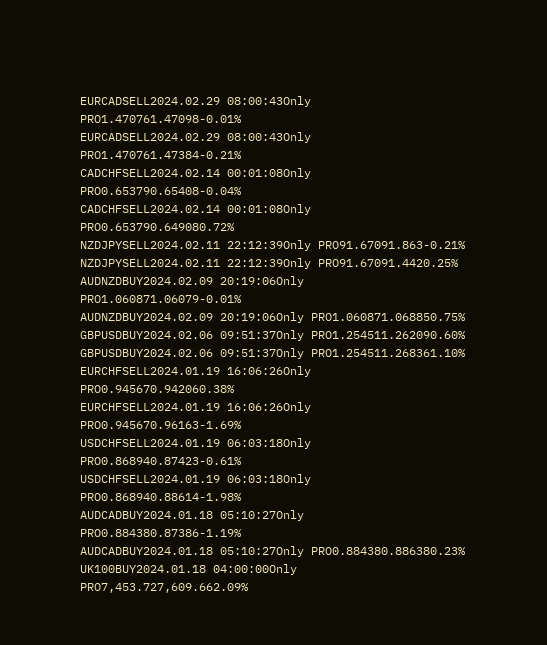EURCADSELL2024.02.29 08:00:43Only PRO1.470761.47098-0.01%
EURCADSELL2024.02.29 08:00:43Only PRO1.470761.47384-0.21%
CADCHFSELL2024.02.14 00:01:08Only PRO0.653790.65408-0.04%
CADCHFSELL2024.02.14 00:01:08Only PRO0.653790.649080.72%
NZDJPYSELL2024.02.11 22:12:39Only PRO91.67091.863-0.21%
NZDJPYSELL2024.02.11 22:12:39Only PRO91.67091.4420.25%
AUDNZDBUY2024.02.09 20:19:06Only PRO1.060871.06079-0.01%
AUDNZDBUY2024.02.09 20:19:06Only PRO1.060871.068850.75%
GBPUSDBUY2024.02.06 09:51:37Only PRO1.254511.262090.60%
GBPUSDBUY2024.02.06 09:51:37Only PRO1.254511.268361.10%
EURCHFSELL2024.01.19 16:06:26Only PRO0.945670.942060.38%
EURCHFSELL2024.01.19 16:06:26Only PRO0.945670.96163-1.69%
USDCHFSELL2024.01.19 06:03:18Only PRO0.868940.87423-0.61%
USDCHFSELL2024.01.19 06:03:18Only PRO0.868940.88614-1.98%
AUDCADBUY2024.01.18 05:10:27Only PRO0.884380.87386-1.19%
AUDCADBUY2024.01.18 05:10:27Only PRO0.884380.886380.23%
UK100BUY2024.01.18 04:00:00Only PRO7,453.727,609.662.09%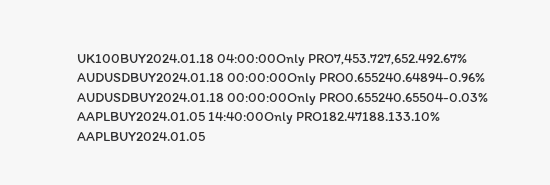UK100BUY2024.01.18 04:00:00Only PRO7,453.727,652.492.67%
AUDUSDBUY2024.01.18 00:00:00Only PRO0.655240.64894-0.96%
AUDUSDBUY2024.01.18 00:00:00Only PRO0.655240.65504-0.03%
AAPLBUY2024.01.05 14:40:00Only PRO182.47188.133.10%
AAPLBUY2024.01.05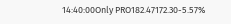14:40:00Only PRO182.47172.30-5.57%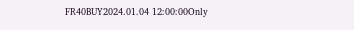FR40BUY2024.01.04 12:00:00Only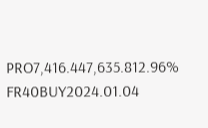PRO7,416.447,635.812.96%
FR40BUY2024.01.04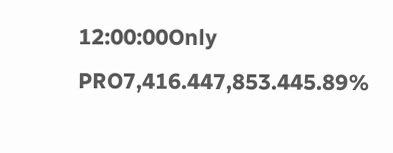12:00:00Only PRO7,416.447,853.445.89%